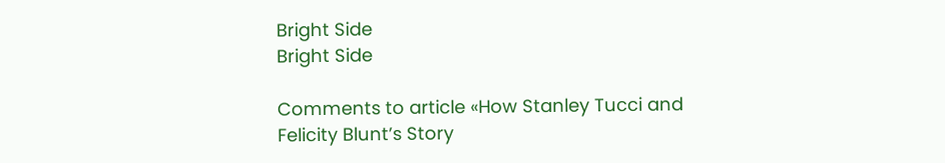Bright Side
Bright Side

Comments to article «How Stanley Tucci and Felicity Blunt’s Story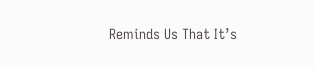Reminds Us That It’s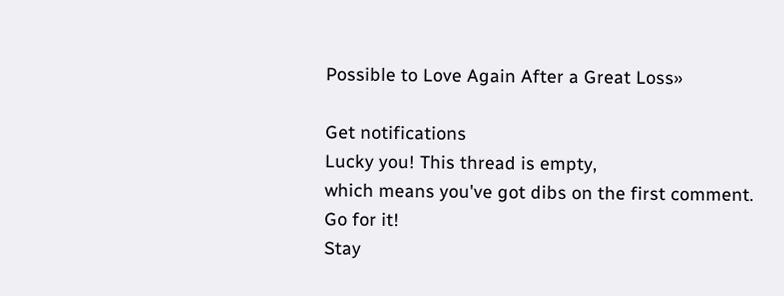Possible to Love Again After a Great Loss»

Get notifications
Lucky you! This thread is empty,
which means you've got dibs on the first comment.
Go for it!
Stay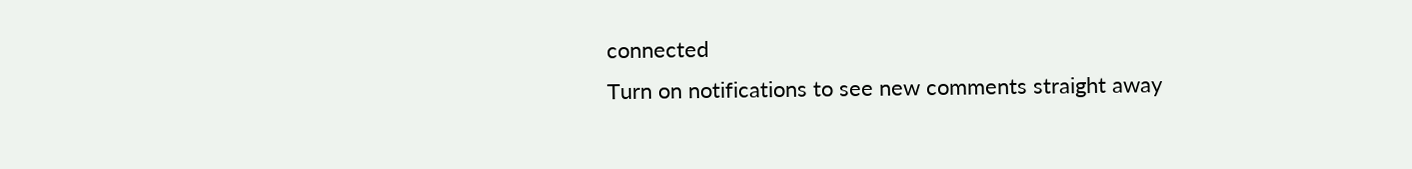connected
Turn on notifications to see new comments straight away